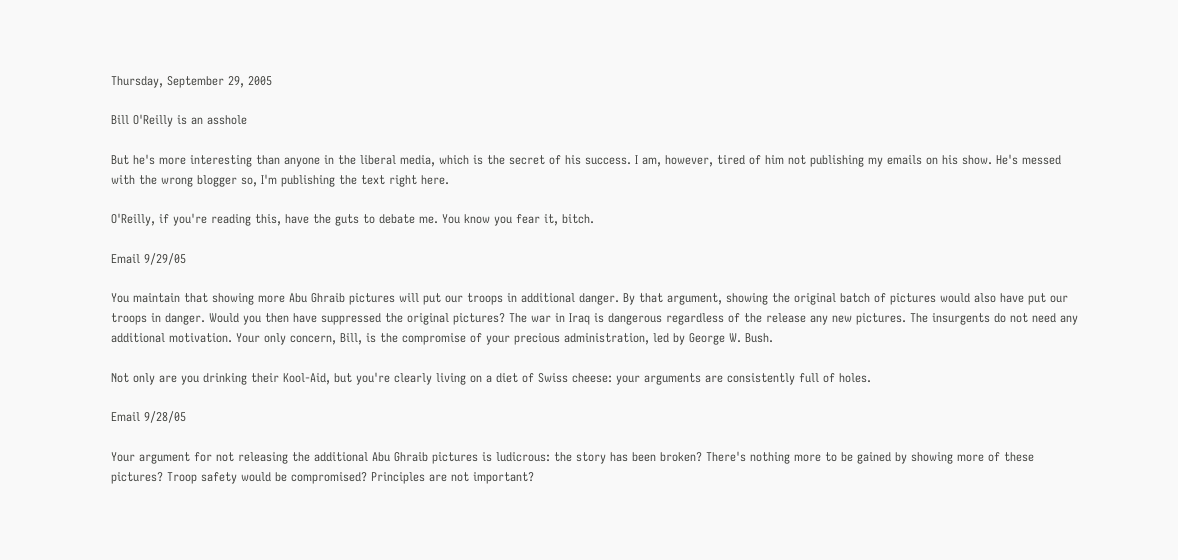Thursday, September 29, 2005

Bill O'Reilly is an asshole

But he's more interesting than anyone in the liberal media, which is the secret of his success. I am, however, tired of him not publishing my emails on his show. He's messed with the wrong blogger so, I'm publishing the text right here.

O'Reilly, if you're reading this, have the guts to debate me. You know you fear it, bitch.

Email 9/29/05

You maintain that showing more Abu Ghraib pictures will put our troops in additional danger. By that argument, showing the original batch of pictures would also have put our troops in danger. Would you then have suppressed the original pictures? The war in Iraq is dangerous regardless of the release any new pictures. The insurgents do not need any additional motivation. Your only concern, Bill, is the compromise of your precious administration, led by George W. Bush.

Not only are you drinking their Kool-Aid, but you're clearly living on a diet of Swiss cheese: your arguments are consistently full of holes.

Email 9/28/05

Your argument for not releasing the additional Abu Ghraib pictures is ludicrous: the story has been broken? There's nothing more to be gained by showing more of these pictures? Troop safety would be compromised? Principles are not important?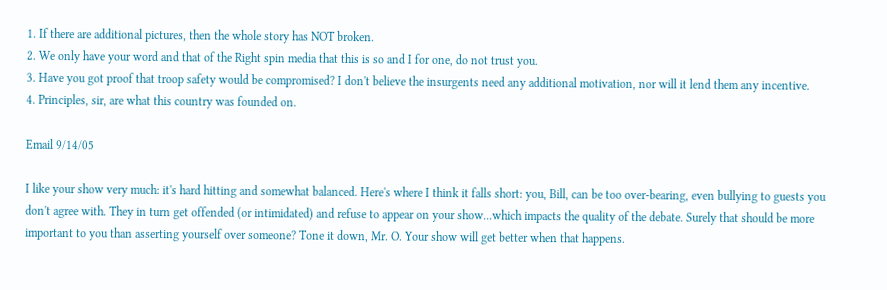1. If there are additional pictures, then the whole story has NOT broken.
2. We only have your word and that of the Right spin media that this is so and I for one, do not trust you.
3. Have you got proof that troop safety would be compromised? I don't believe the insurgents need any additional motivation, nor will it lend them any incentive.
4. Principles, sir, are what this country was founded on.

Email 9/14/05

I like your show very much: it's hard hitting and somewhat balanced. Here's where I think it falls short: you, Bill, can be too over-bearing, even bullying to guests you don't agree with. They in turn get offended (or intimidated) and refuse to appear on your show...which impacts the quality of the debate. Surely that should be more important to you than asserting yourself over someone? Tone it down, Mr. O. Your show will get better when that happens.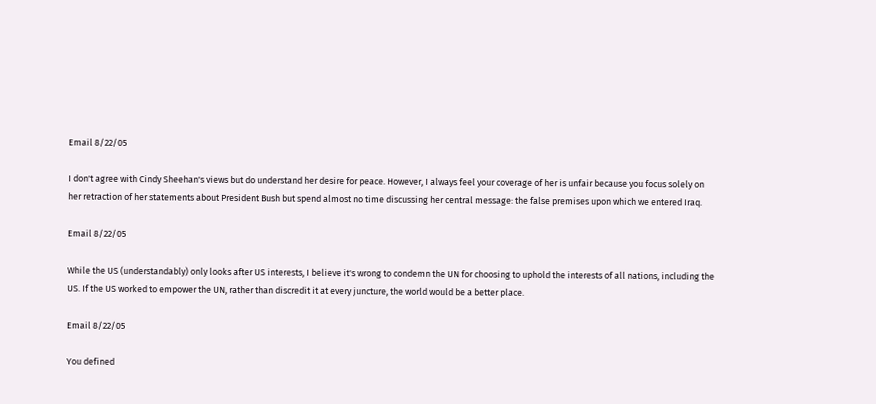Email 8/22/05

I don't agree with Cindy Sheehan's views but do understand her desire for peace. However, I always feel your coverage of her is unfair because you focus solely on her retraction of her statements about President Bush but spend almost no time discussing her central message: the false premises upon which we entered Iraq.

Email 8/22/05

While the US (understandably) only looks after US interests, I believe it's wrong to condemn the UN for choosing to uphold the interests of all nations, including the US. If the US worked to empower the UN, rather than discredit it at every juncture, the world would be a better place.

Email 8/22/05

You defined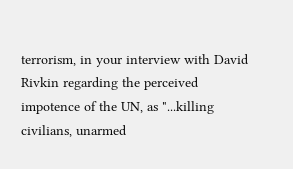terrorism, in your interview with David Rivkin regarding the perceived impotence of the UN, as "...killing civilians, unarmed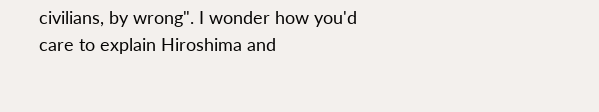civilians, by wrong". I wonder how you'd care to explain Hiroshima and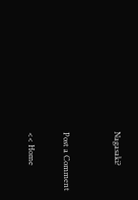Nagasaki?


Post a Comment

<< Home